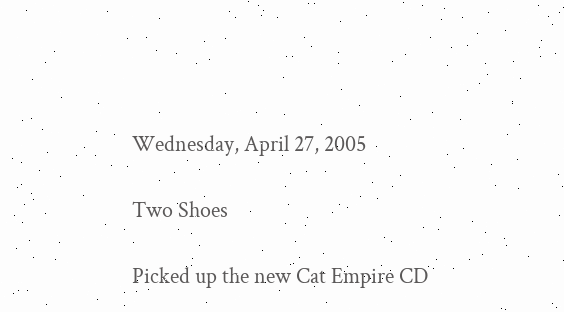Wednesday, April 27, 2005

Two Shoes

Picked up the new Cat Empire CD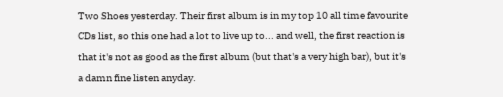Two Shoes yesterday. Their first album is in my top 10 all time favourite CDs list, so this one had a lot to live up to... and well, the first reaction is that it's not as good as the first album (but that's a very high bar), but it's a damn fine listen anyday.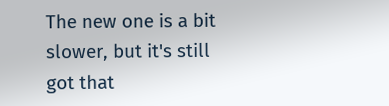The new one is a bit slower, but it's still got that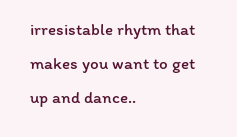irresistable rhytm that makes you want to get up and dance..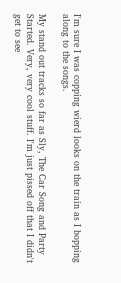I'm sure I was copping wierd looks on the train as I bopping along to the songs.

My stand out tracks so far as Sly, The Car Song and Party Started. Very, very cool stuff. I'm just pissed off that I didn't get to see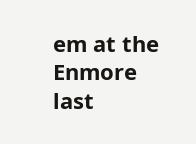em at the Enmore last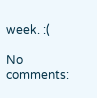week. :(

No comments: